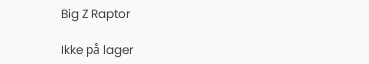Big Z Raptor

Ikke på lager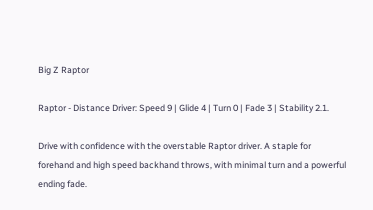Big Z Raptor

Raptor - Distance Driver: Speed 9 | Glide 4 | Turn 0 | Fade 3 | Stability 2.1.

Drive with confidence with the overstable Raptor driver. A staple for forehand and high speed backhand throws, with minimal turn and a powerful ending fade.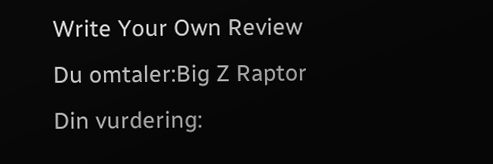Write Your Own Review
Du omtaler:Big Z Raptor
Din vurdering: